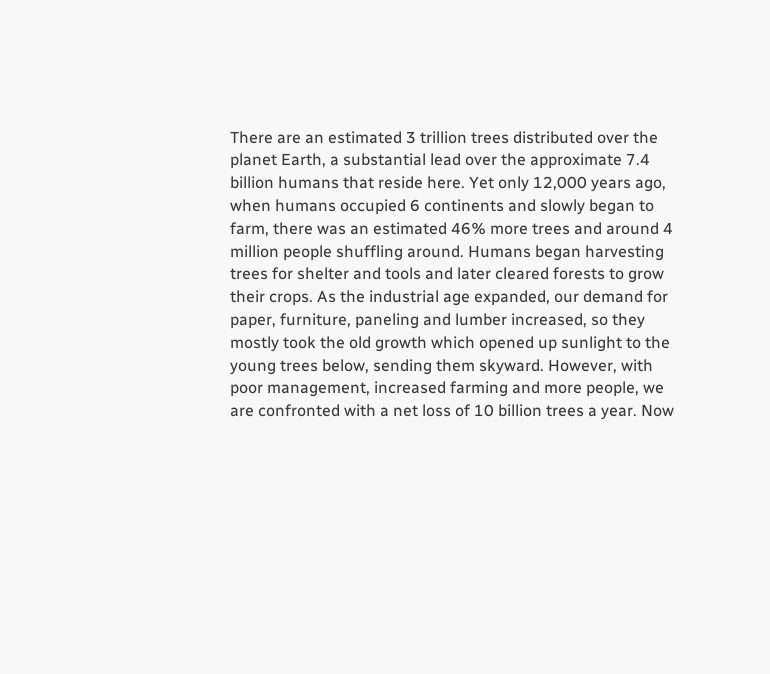There are an estimated 3 trillion trees distributed over the planet Earth, a substantial lead over the approximate 7.4 billion humans that reside here. Yet only 12,000 years ago, when humans occupied 6 continents and slowly began to farm, there was an estimated 46% more trees and around 4 million people shuffling around. Humans began harvesting trees for shelter and tools and later cleared forests to grow their crops. As the industrial age expanded, our demand for paper, furniture, paneling and lumber increased, so they mostly took the old growth which opened up sunlight to the young trees below, sending them skyward. However, with poor management, increased farming and more people, we are confronted with a net loss of 10 billion trees a year. Now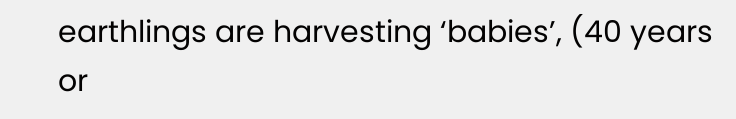earthlings are harvesting ‘babies’, (40 years or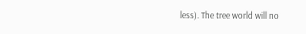less). The tree world will no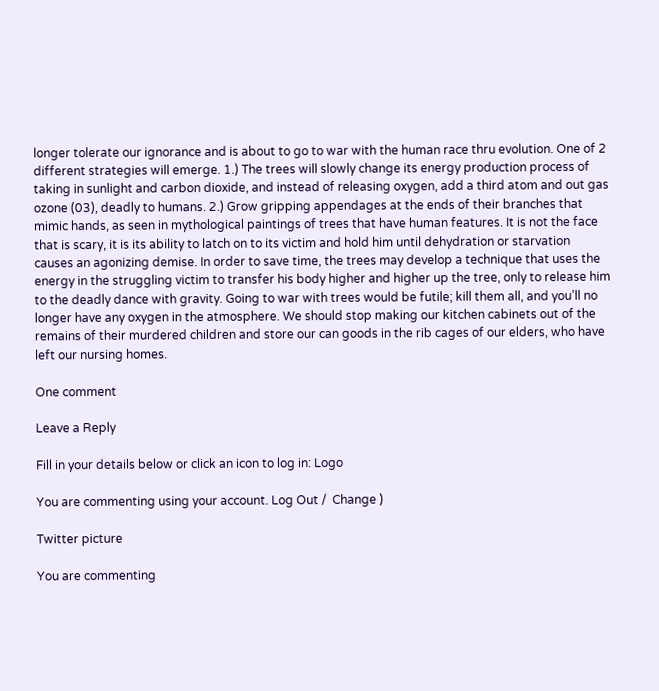longer tolerate our ignorance and is about to go to war with the human race thru evolution. One of 2 different strategies will emerge. 1.) The trees will slowly change its energy production process of taking in sunlight and carbon dioxide, and instead of releasing oxygen, add a third atom and out gas ozone (03), deadly to humans. 2.) Grow gripping appendages at the ends of their branches that mimic hands, as seen in mythological paintings of trees that have human features. It is not the face that is scary, it is its ability to latch on to its victim and hold him until dehydration or starvation causes an agonizing demise. In order to save time, the trees may develop a technique that uses the energy in the struggling victim to transfer his body higher and higher up the tree, only to release him to the deadly dance with gravity. Going to war with trees would be futile; kill them all, and you’ll no longer have any oxygen in the atmosphere. We should stop making our kitchen cabinets out of the remains of their murdered children and store our can goods in the rib cages of our elders, who have left our nursing homes.

One comment

Leave a Reply

Fill in your details below or click an icon to log in: Logo

You are commenting using your account. Log Out /  Change )

Twitter picture

You are commenting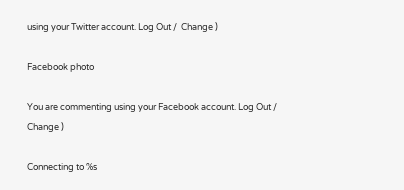using your Twitter account. Log Out /  Change )

Facebook photo

You are commenting using your Facebook account. Log Out /  Change )

Connecting to %s